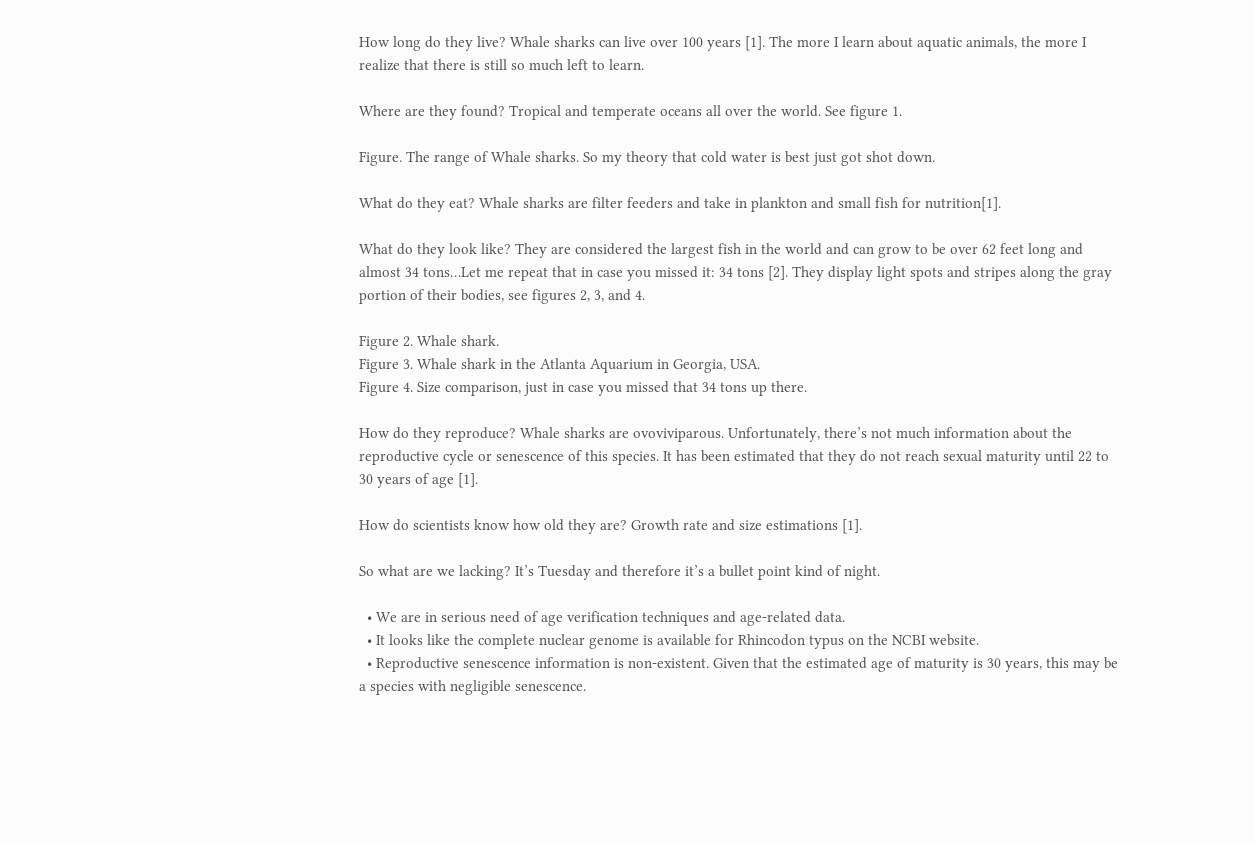How long do they live? Whale sharks can live over 100 years [1]. The more I learn about aquatic animals, the more I realize that there is still so much left to learn.

Where are they found? Tropical and temperate oceans all over the world. See figure 1.

Figure. The range of Whale sharks. So my theory that cold water is best just got shot down.

What do they eat? Whale sharks are filter feeders and take in plankton and small fish for nutrition[1].

What do they look like? They are considered the largest fish in the world and can grow to be over 62 feet long and almost 34 tons…Let me repeat that in case you missed it: 34 tons [2]. They display light spots and stripes along the gray portion of their bodies, see figures 2, 3, and 4.

Figure 2. Whale shark.
Figure 3. Whale shark in the Atlanta Aquarium in Georgia, USA.
Figure 4. Size comparison, just in case you missed that 34 tons up there.

How do they reproduce? Whale sharks are ovoviviparous. Unfortunately, there’s not much information about the reproductive cycle or senescence of this species. It has been estimated that they do not reach sexual maturity until 22 to 30 years of age [1].

How do scientists know how old they are? Growth rate and size estimations [1].

So what are we lacking? It’s Tuesday and therefore it’s a bullet point kind of night.

  • We are in serious need of age verification techniques and age-related data.
  • It looks like the complete nuclear genome is available for Rhincodon typus on the NCBI website.
  • Reproductive senescence information is non-existent. Given that the estimated age of maturity is 30 years, this may be a species with negligible senescence.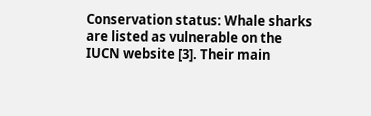Conservation status: Whale sharks are listed as vulnerable on the IUCN website [3]. Their main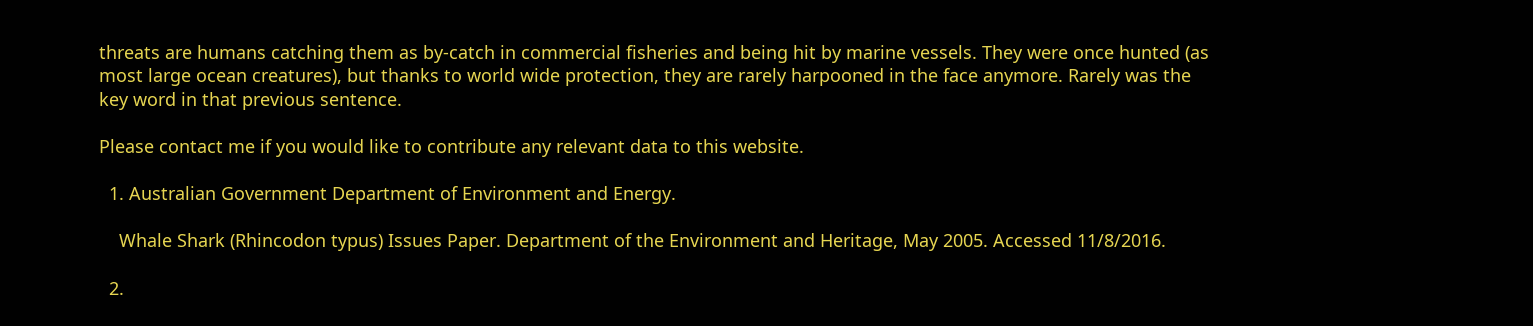threats are humans catching them as by-catch in commercial fisheries and being hit by marine vessels. They were once hunted (as most large ocean creatures), but thanks to world wide protection, they are rarely harpooned in the face anymore. Rarely was the key word in that previous sentence.

Please contact me if you would like to contribute any relevant data to this website.

  1. Australian Government Department of Environment and Energy.

    Whale Shark (Rhincodon typus) Issues Paper. Department of the Environment and Heritage, May 2005. Accessed 11/8/2016.

  2.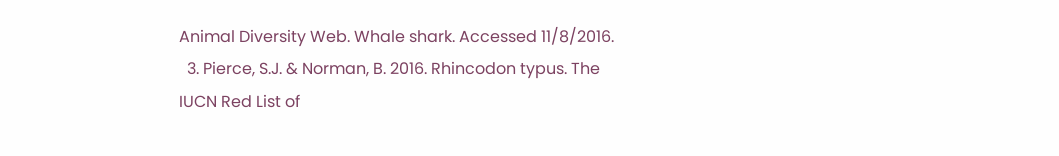Animal Diversity Web. Whale shark. Accessed 11/8/2016.
  3. Pierce, S.J. & Norman, B. 2016. Rhincodon typus. The IUCN Red List of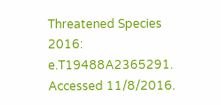Threatened Species 2016: e.T19488A2365291. Accessed 11/8/2016.